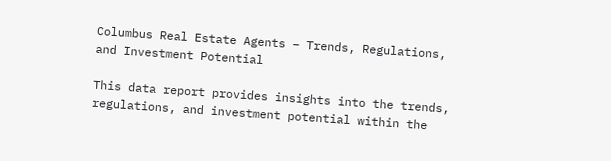Columbus Real Estate Agents – Trends, Regulations, and Investment Potential

This data report provides insights into the trends, regulations, and investment potential within the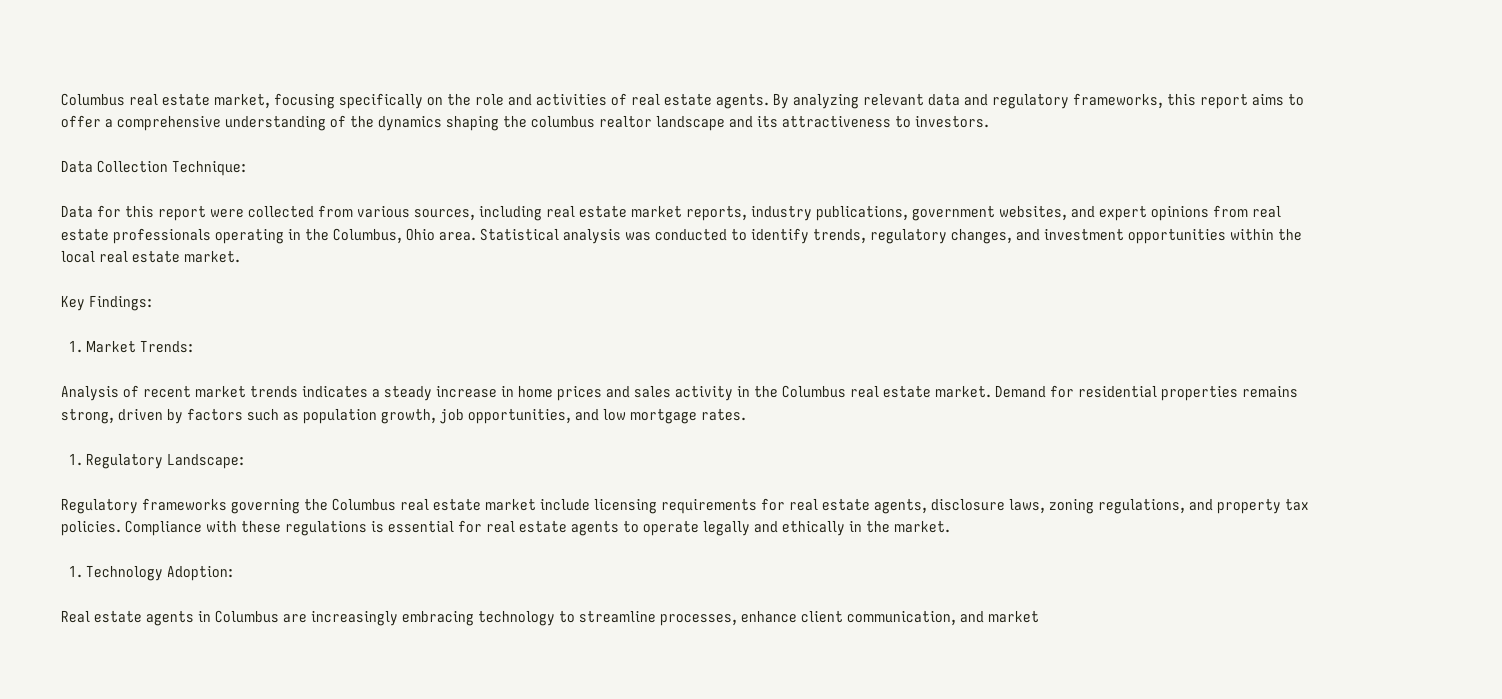Columbus real estate market, focusing specifically on the role and activities of real estate agents. By analyzing relevant data and regulatory frameworks, this report aims to offer a comprehensive understanding of the dynamics shaping the columbus realtor landscape and its attractiveness to investors.

Data Collection Technique:

Data for this report were collected from various sources, including real estate market reports, industry publications, government websites, and expert opinions from real estate professionals operating in the Columbus, Ohio area. Statistical analysis was conducted to identify trends, regulatory changes, and investment opportunities within the local real estate market.

Key Findings:

  1. Market Trends:

Analysis of recent market trends indicates a steady increase in home prices and sales activity in the Columbus real estate market. Demand for residential properties remains strong, driven by factors such as population growth, job opportunities, and low mortgage rates.

  1. Regulatory Landscape:

Regulatory frameworks governing the Columbus real estate market include licensing requirements for real estate agents, disclosure laws, zoning regulations, and property tax policies. Compliance with these regulations is essential for real estate agents to operate legally and ethically in the market.

  1. Technology Adoption:

Real estate agents in Columbus are increasingly embracing technology to streamline processes, enhance client communication, and market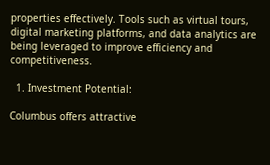properties effectively. Tools such as virtual tours, digital marketing platforms, and data analytics are being leveraged to improve efficiency and competitiveness.

  1. Investment Potential:

Columbus offers attractive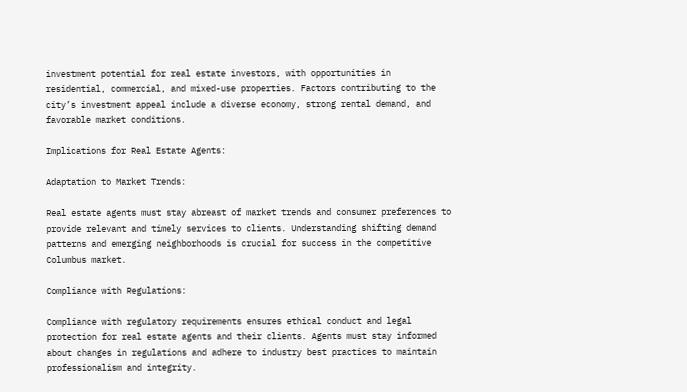investment potential for real estate investors, with opportunities in residential, commercial, and mixed-use properties. Factors contributing to the city’s investment appeal include a diverse economy, strong rental demand, and favorable market conditions.

Implications for Real Estate Agents:

Adaptation to Market Trends:

Real estate agents must stay abreast of market trends and consumer preferences to provide relevant and timely services to clients. Understanding shifting demand patterns and emerging neighborhoods is crucial for success in the competitive Columbus market.

Compliance with Regulations:

Compliance with regulatory requirements ensures ethical conduct and legal protection for real estate agents and their clients. Agents must stay informed about changes in regulations and adhere to industry best practices to maintain professionalism and integrity.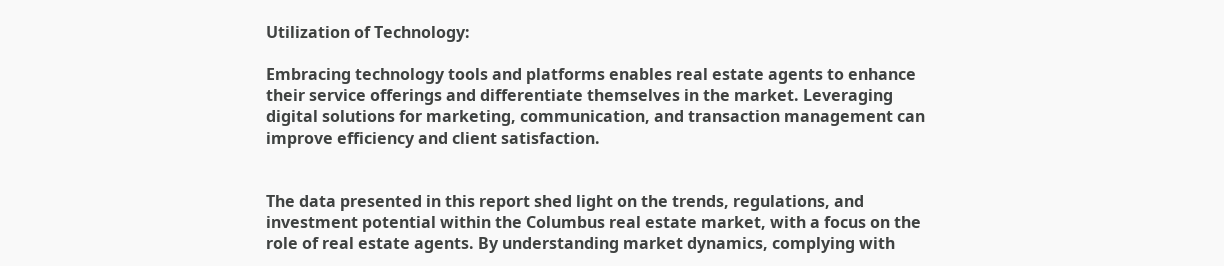Utilization of Technology:

Embracing technology tools and platforms enables real estate agents to enhance their service offerings and differentiate themselves in the market. Leveraging digital solutions for marketing, communication, and transaction management can improve efficiency and client satisfaction.


The data presented in this report shed light on the trends, regulations, and investment potential within the Columbus real estate market, with a focus on the role of real estate agents. By understanding market dynamics, complying with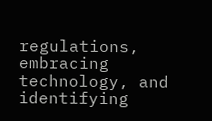regulations, embracing technology, and identifying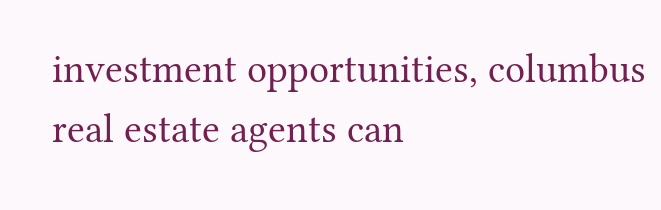investment opportunities, columbus real estate agents can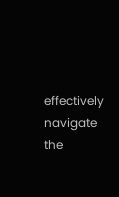effectively navigate the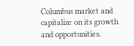Columbus market and capitalize on its growth and opportunities.